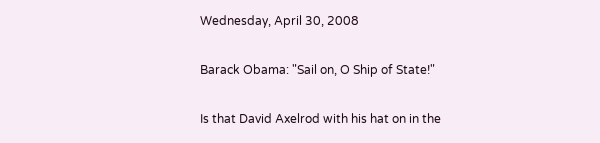Wednesday, April 30, 2008

Barack Obama: "Sail on, O Ship of State!"

Is that David Axelrod with his hat on in the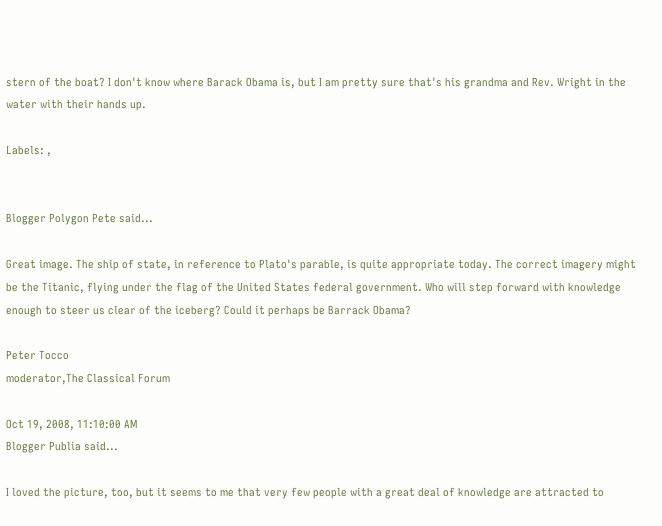stern of the boat? I don't know where Barack Obama is, but I am pretty sure that's his grandma and Rev. Wright in the water with their hands up.

Labels: ,


Blogger Polygon Pete said...

Great image. The ship of state, in reference to Plato's parable, is quite appropriate today. The correct imagery might be the Titanic, flying under the flag of the United States federal government. Who will step forward with knowledge enough to steer us clear of the iceberg? Could it perhaps be Barrack Obama?

Peter Tocco
moderator,The Classical Forum

Oct 19, 2008, 11:10:00 AM
Blogger Publia said...

I loved the picture, too, but it seems to me that very few people with a great deal of knowledge are attracted to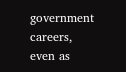government careers, even as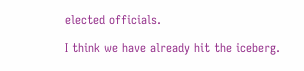elected officials.

I think we have already hit the iceberg.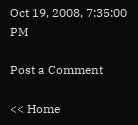Oct 19, 2008, 7:35:00 PM

Post a Comment

<< Home